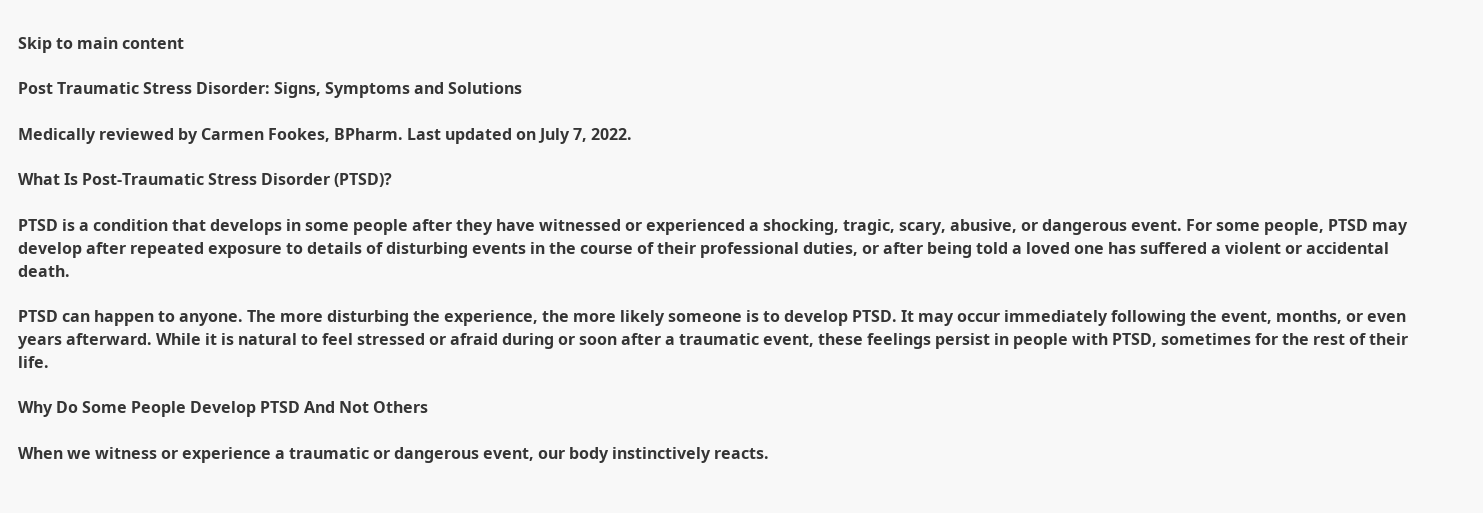Skip to main content

Post Traumatic Stress Disorder: Signs, Symptoms and Solutions

Medically reviewed by Carmen Fookes, BPharm. Last updated on July 7, 2022.

What Is Post-Traumatic Stress Disorder (PTSD)?

PTSD is a condition that develops in some people after they have witnessed or experienced a shocking, tragic, scary, abusive, or dangerous event. For some people, PTSD may develop after repeated exposure to details of disturbing events in the course of their professional duties, or after being told a loved one has suffered a violent or accidental death.

PTSD can happen to anyone. The more disturbing the experience, the more likely someone is to develop PTSD. It may occur immediately following the event, months, or even years afterward. While it is natural to feel stressed or afraid during or soon after a traumatic event, these feelings persist in people with PTSD, sometimes for the rest of their life.

Why Do Some People Develop PTSD And Not Others

When we witness or experience a traumatic or dangerous event, our body instinctively reacts.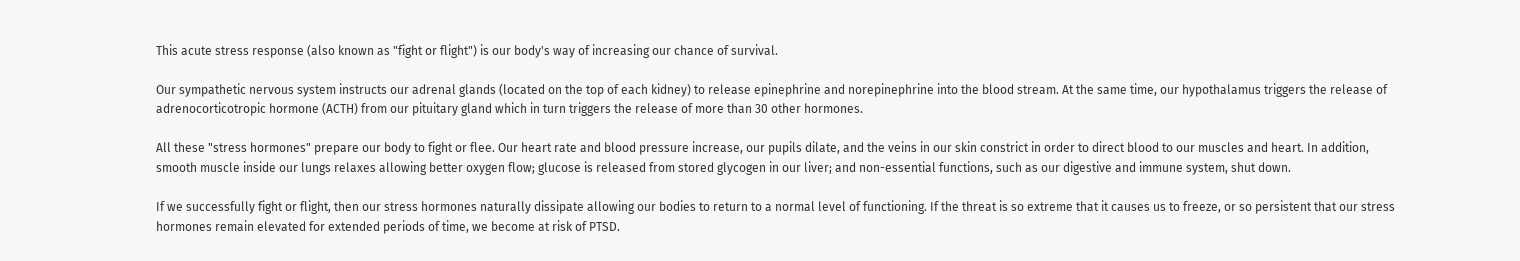This acute stress response (also known as "fight or flight") is our body's way of increasing our chance of survival.

Our sympathetic nervous system instructs our adrenal glands (located on the top of each kidney) to release epinephrine and norepinephrine into the blood stream. At the same time, our hypothalamus triggers the release of adrenocorticotropic hormone (ACTH) from our pituitary gland which in turn triggers the release of more than 30 other hormones.

All these "stress hormones" prepare our body to fight or flee. Our heart rate and blood pressure increase, our pupils dilate, and the veins in our skin constrict in order to direct blood to our muscles and heart. In addition, smooth muscle inside our lungs relaxes allowing better oxygen flow; glucose is released from stored glycogen in our liver; and non-essential functions, such as our digestive and immune system, shut down.

If we successfully fight or flight, then our stress hormones naturally dissipate allowing our bodies to return to a normal level of functioning. If the threat is so extreme that it causes us to freeze, or so persistent that our stress hormones remain elevated for extended periods of time, we become at risk of PTSD.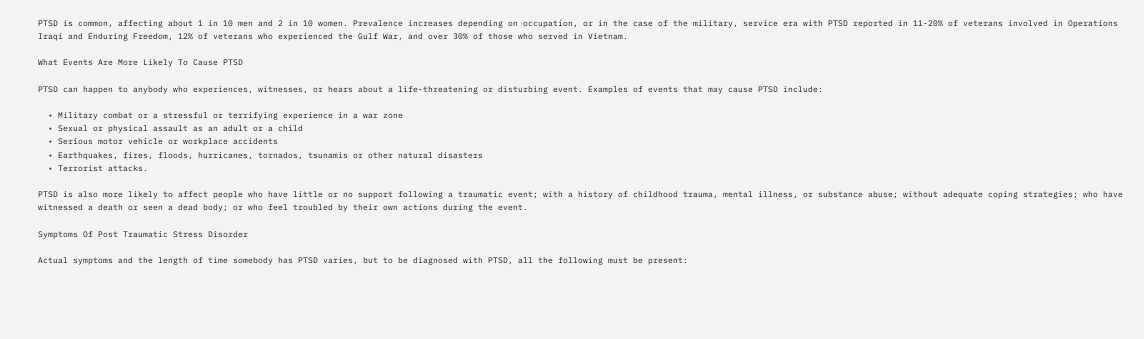PTSD is common, affecting about 1 in 10 men and 2 in 10 women. Prevalence increases depending on occupation, or in the case of the military, service era with PTSD reported in 11-20% of veterans involved in Operations Iraqi and Enduring Freedom, 12% of veterans who experienced the Gulf War, and over 30% of those who served in Vietnam.

What Events Are More Likely To Cause PTSD

PTSD can happen to anybody who experiences, witnesses, or hears about a life-threatening or disturbing event. Examples of events that may cause PTSD include:

  • Military combat or a stressful or terrifying experience in a war zone
  • Sexual or physical assault as an adult or a child
  • Serious motor vehicle or workplace accidents
  • Earthquakes, fires, floods, hurricanes, tornados, tsunamis or other natural disasters
  • Terrorist attacks.

PTSD is also more likely to affect people who have little or no support following a traumatic event; with a history of childhood trauma, mental illness, or substance abuse; without adequate coping strategies; who have witnessed a death or seen a dead body; or who feel troubled by their own actions during the event.

Symptoms Of Post Traumatic Stress Disorder

Actual symptoms and the length of time somebody has PTSD varies, but to be diagnosed with PTSD, all the following must be present: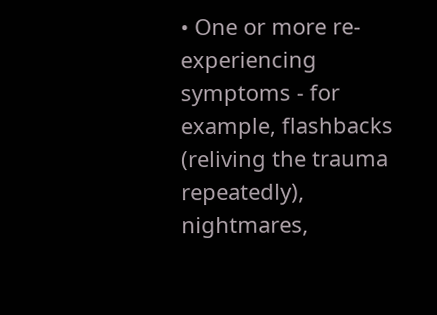• One or more re-experiencing symptoms - for example, flashbacks (reliving the trauma repeatedly), nightmares,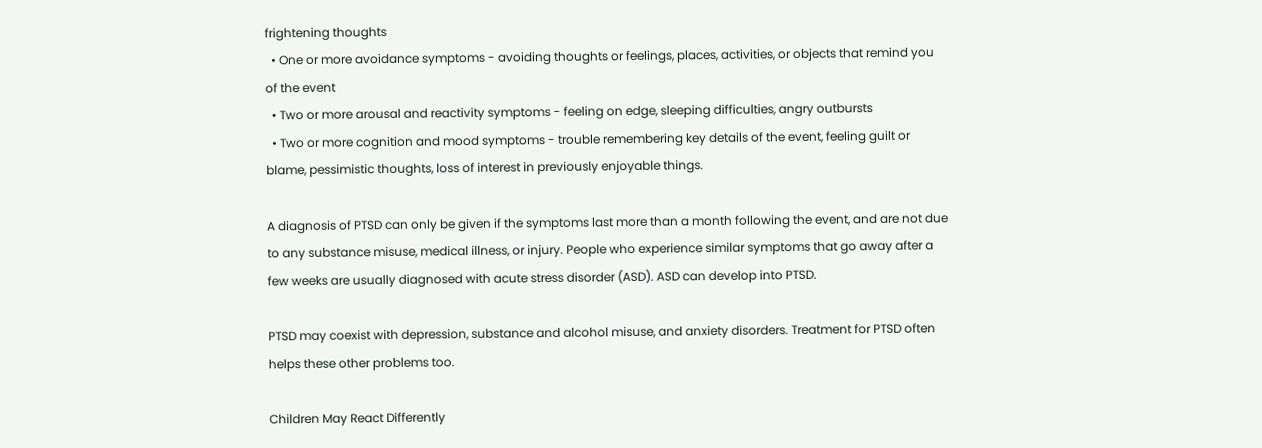frightening thoughts
  • One or more avoidance symptoms - avoiding thoughts or feelings, places, activities, or objects that remind you of the event
  • Two or more arousal and reactivity symptoms - feeling on edge, sleeping difficulties, angry outbursts
  • Two or more cognition and mood symptoms - trouble remembering key details of the event, feeling guilt or blame, pessimistic thoughts, loss of interest in previously enjoyable things.

A diagnosis of PTSD can only be given if the symptoms last more than a month following the event, and are not due to any substance misuse, medical illness, or injury. People who experience similar symptoms that go away after a few weeks are usually diagnosed with acute stress disorder (ASD). ASD can develop into PTSD.

PTSD may coexist with depression, substance and alcohol misuse, and anxiety disorders. Treatment for PTSD often helps these other problems too.

Children May React Differently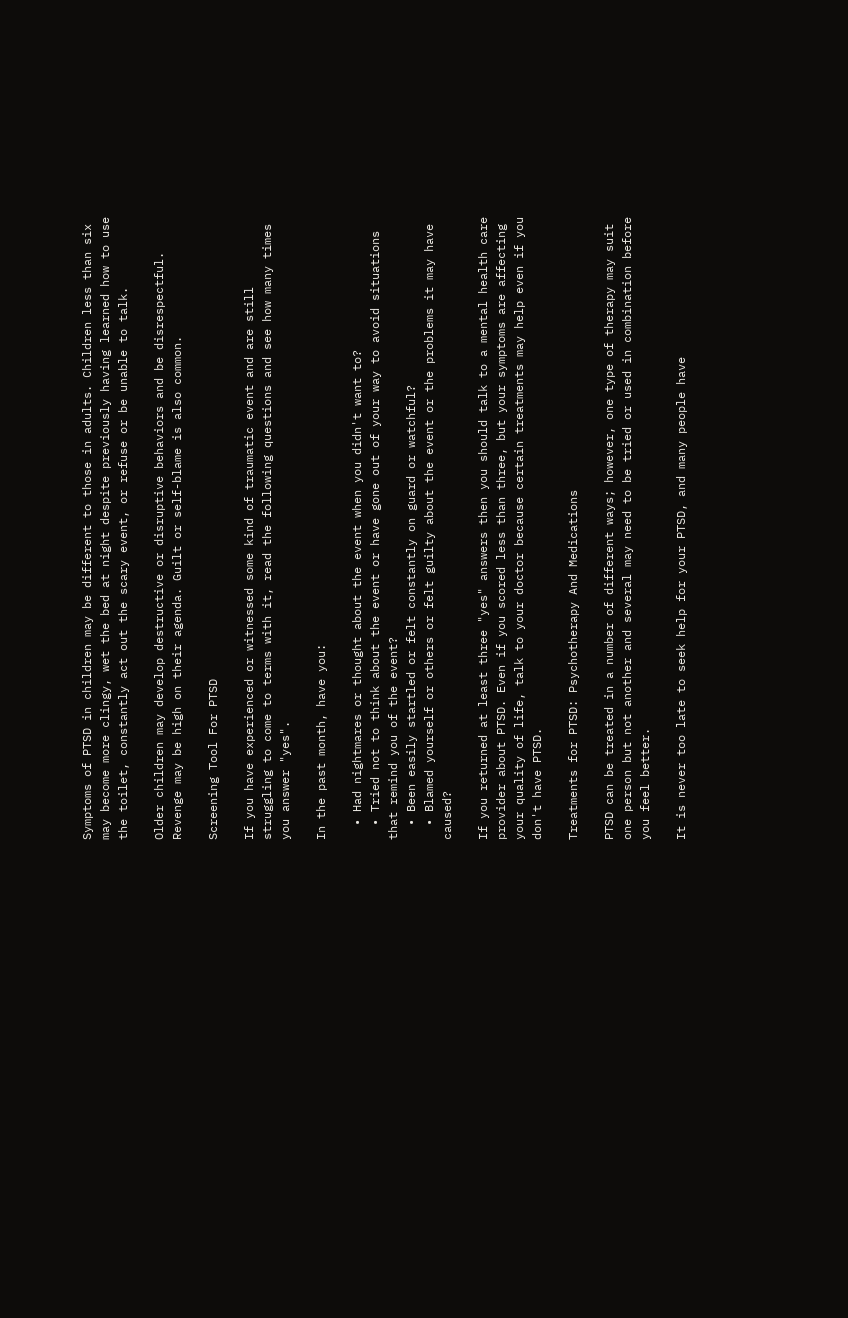Symptoms of PTSD in children may be different to those in adults. Children less than six may become more clingy, wet the bed at night despite previously having learned how to use the toilet, constantly act out the scary event, or refuse or be unable to talk.

Older children may develop destructive or disruptive behaviors and be disrespectful. Revenge may be high on their agenda. Guilt or self-blame is also common.

Screening Tool For PTSD

If you have experienced or witnessed some kind of traumatic event and are still struggling to come to terms with it, read the following questions and see how many times you answer "yes".

In the past month, have you:

  • Had nightmares or thought about the event when you didn't want to?
  • Tried not to think about the event or have gone out of your way to avoid situations that remind you of the event?
  • Been easily startled or felt constantly on guard or watchful?
  • Blamed yourself or others or felt guilty about the event or the problems it may have caused?

If you returned at least three "yes" answers then you should talk to a mental health care provider about PTSD. Even if you scored less than three, but your symptoms are affecting your quality of life, talk to your doctor because certain treatments may help even if you don't have PTSD.

Treatments for PTSD: Psychotherapy And Medications

PTSD can be treated in a number of different ways; however, one type of therapy may suit one person but not another and several may need to be tried or used in combination before you feel better.

It is never too late to seek help for your PTSD, and many people have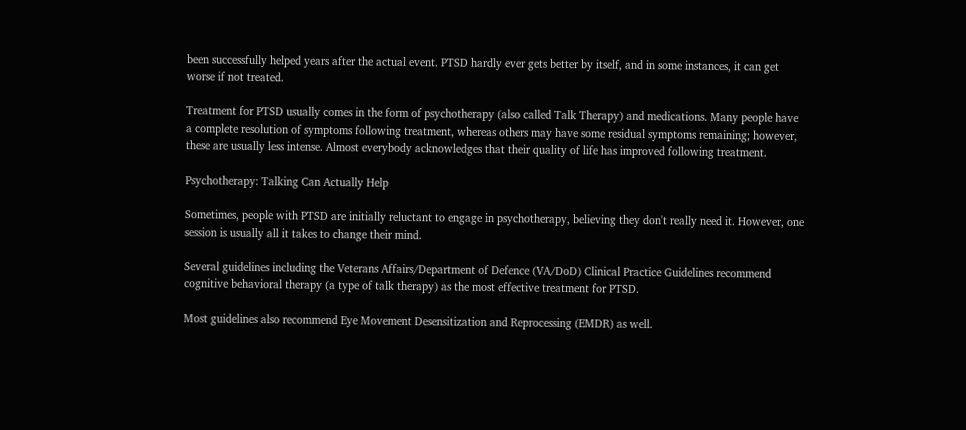been successfully helped years after the actual event. PTSD hardly ever gets better by itself, and in some instances, it can get worse if not treated.

Treatment for PTSD usually comes in the form of psychotherapy (also called Talk Therapy) and medications. Many people have a complete resolution of symptoms following treatment, whereas others may have some residual symptoms remaining; however, these are usually less intense. Almost everybody acknowledges that their quality of life has improved following treatment.

Psychotherapy: Talking Can Actually Help

Sometimes, people with PTSD are initially reluctant to engage in psychotherapy, believing they don't really need it. However, one session is usually all it takes to change their mind.

Several guidelines including the Veterans Affairs/Department of Defence (VA/DoD) Clinical Practice Guidelines recommend cognitive behavioral therapy (a type of talk therapy) as the most effective treatment for PTSD.

Most guidelines also recommend Eye Movement Desensitization and Reprocessing (EMDR) as well.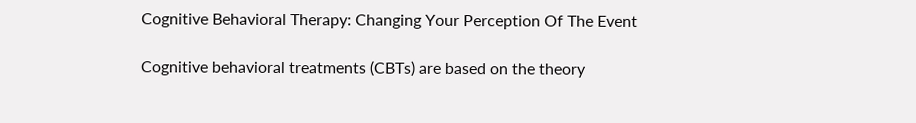Cognitive Behavioral Therapy: Changing Your Perception Of The Event

Cognitive behavioral treatments (CBTs) are based on the theory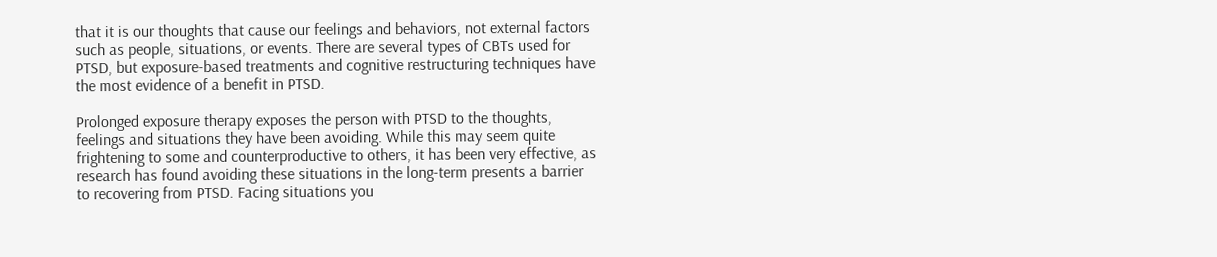that it is our thoughts that cause our feelings and behaviors, not external factors such as people, situations, or events. There are several types of CBTs used for PTSD, but exposure-based treatments and cognitive restructuring techniques have the most evidence of a benefit in PTSD.

Prolonged exposure therapy exposes the person with PTSD to the thoughts, feelings and situations they have been avoiding. While this may seem quite frightening to some and counterproductive to others, it has been very effective, as research has found avoiding these situations in the long-term presents a barrier to recovering from PTSD. Facing situations you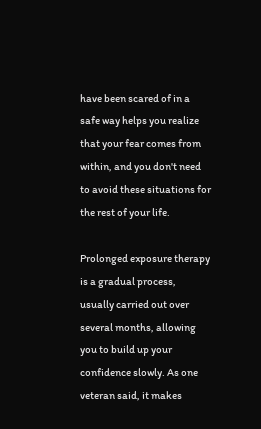have been scared of in a safe way helps you realize that your fear comes from within, and you don't need to avoid these situations for the rest of your life.

Prolonged exposure therapy is a gradual process, usually carried out over several months, allowing you to build up your confidence slowly. As one veteran said, it makes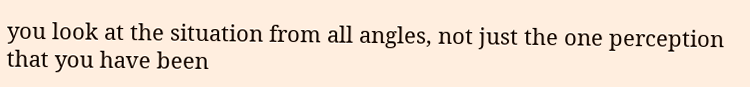you look at the situation from all angles, not just the one perception that you have been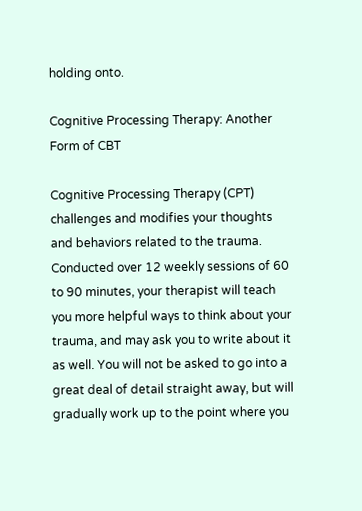holding onto.

Cognitive Processing Therapy: Another Form of CBT

Cognitive Processing Therapy (CPT) challenges and modifies your thoughts and behaviors related to the trauma. Conducted over 12 weekly sessions of 60 to 90 minutes, your therapist will teach you more helpful ways to think about your trauma, and may ask you to write about it as well. You will not be asked to go into a great deal of detail straight away, but will gradually work up to the point where you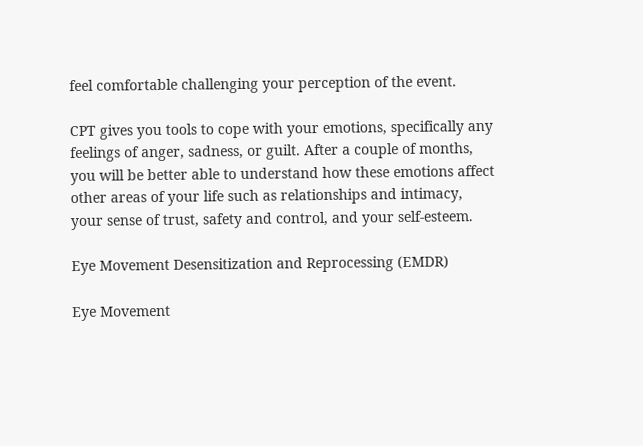feel comfortable challenging your perception of the event.

CPT gives you tools to cope with your emotions, specifically any feelings of anger, sadness, or guilt. After a couple of months, you will be better able to understand how these emotions affect other areas of your life such as relationships and intimacy, your sense of trust, safety and control, and your self-esteem.

Eye Movement Desensitization and Reprocessing (EMDR)

Eye Movement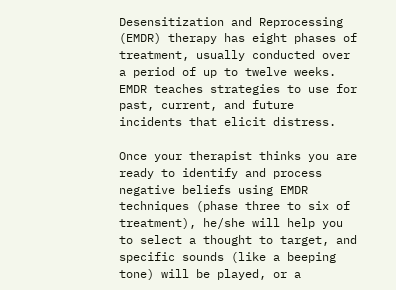Desensitization and Reprocessing (EMDR) therapy has eight phases of treatment, usually conducted over a period of up to twelve weeks. EMDR teaches strategies to use for past, current, and future incidents that elicit distress.

Once your therapist thinks you are ready to identify and process negative beliefs using EMDR techniques (phase three to six of treatment), he/she will help you to select a thought to target, and specific sounds (like a beeping tone) will be played, or a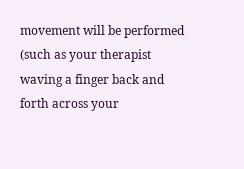movement will be performed (such as your therapist waving a finger back and forth across your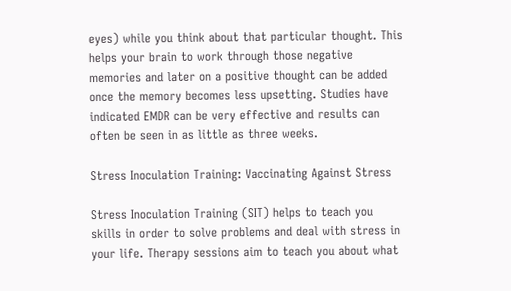eyes) while you think about that particular thought. This helps your brain to work through those negative memories and later on a positive thought can be added once the memory becomes less upsetting. Studies have indicated EMDR can be very effective and results can often be seen in as little as three weeks.

Stress Inoculation Training: Vaccinating Against Stress

Stress Inoculation Training (SIT) helps to teach you skills in order to solve problems and deal with stress in your life. Therapy sessions aim to teach you about what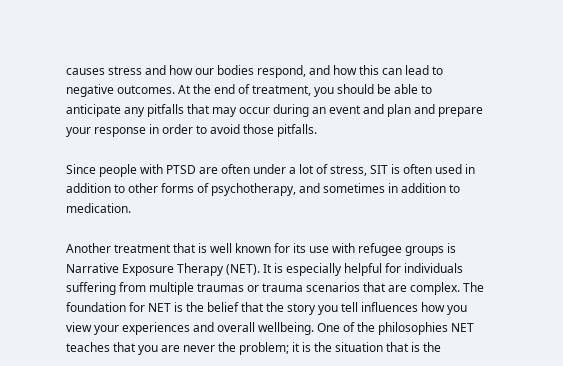causes stress and how our bodies respond, and how this can lead to negative outcomes. At the end of treatment, you should be able to anticipate any pitfalls that may occur during an event and plan and prepare your response in order to avoid those pitfalls.

Since people with PTSD are often under a lot of stress, SIT is often used in addition to other forms of psychotherapy, and sometimes in addition to medication.

Another treatment that is well known for its use with refugee groups is Narrative Exposure Therapy (NET). It is especially helpful for individuals suffering from multiple traumas or trauma scenarios that are complex. The foundation for NET is the belief that the story you tell influences how you view your experiences and overall wellbeing. One of the philosophies NET teaches that you are never the problem; it is the situation that is the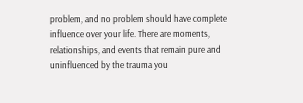problem, and no problem should have complete influence over your life. There are moments, relationships, and events that remain pure and uninfluenced by the trauma you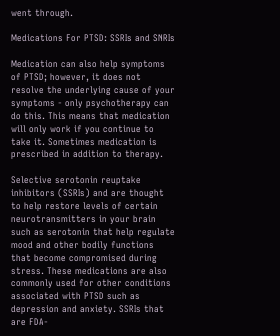went through.

Medications For PTSD: SSRIs and SNRIs

Medication can also help symptoms of PTSD; however, it does not resolve the underlying cause of your symptoms - only psychotherapy can do this. This means that medication will only work if you continue to take it. Sometimes medication is prescribed in addition to therapy.

Selective serotonin reuptake inhibitors (SSRIs) and are thought to help restore levels of certain neurotransmitters in your brain such as serotonin that help regulate mood and other bodily functions that become compromised during stress. These medications are also commonly used for other conditions associated with PTSD such as depression and anxiety. SSRIs that are FDA-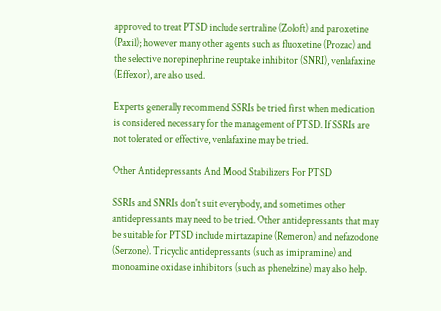approved to treat PTSD include sertraline (Zoloft) and paroxetine (Paxil); however many other agents such as fluoxetine (Prozac) and the selective norepinephrine reuptake inhibitor (SNRI), venlafaxine (Effexor), are also used.

Experts generally recommend SSRIs be tried first when medication is considered necessary for the management of PTSD. If SSRIs are not tolerated or effective, venlafaxine may be tried.

Other Antidepressants And Mood Stabilizers For PTSD

SSRIs and SNRIs don't suit everybody, and sometimes other antidepressants may need to be tried. Other antidepressants that may be suitable for PTSD include mirtazapine (Remeron) and nefazodone (Serzone). Tricyclic antidepressants (such as imipramine) and monoamine oxidase inhibitors (such as phenelzine) may also help.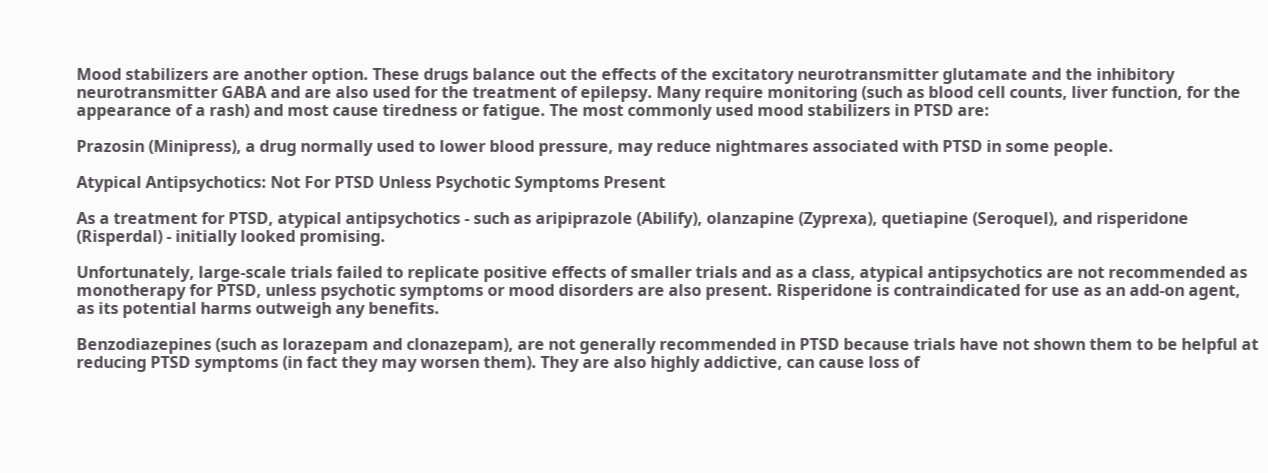Mood stabilizers are another option. These drugs balance out the effects of the excitatory neurotransmitter glutamate and the inhibitory neurotransmitter GABA and are also used for the treatment of epilepsy. Many require monitoring (such as blood cell counts, liver function, for the appearance of a rash) and most cause tiredness or fatigue. The most commonly used mood stabilizers in PTSD are:

Prazosin (Minipress), a drug normally used to lower blood pressure, may reduce nightmares associated with PTSD in some people.

Atypical Antipsychotics: Not For PTSD Unless Psychotic Symptoms Present

As a treatment for PTSD, atypical antipsychotics - such as aripiprazole (Abilify), olanzapine (Zyprexa), quetiapine (Seroquel), and risperidone (Risperdal) - initially looked promising.

Unfortunately, large-scale trials failed to replicate positive effects of smaller trials and as a class, atypical antipsychotics are not recommended as monotherapy for PTSD, unless psychotic symptoms or mood disorders are also present. Risperidone is contraindicated for use as an add-on agent, as its potential harms outweigh any benefits.

Benzodiazepines (such as lorazepam and clonazepam), are not generally recommended in PTSD because trials have not shown them to be helpful at reducing PTSD symptoms (in fact they may worsen them). They are also highly addictive, can cause loss of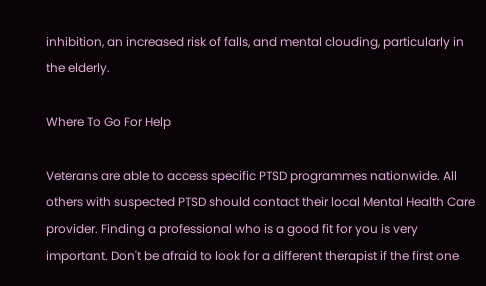inhibition, an increased risk of falls, and mental clouding, particularly in the elderly.

Where To Go For Help

Veterans are able to access specific PTSD programmes nationwide. All others with suspected PTSD should contact their local Mental Health Care provider. Finding a professional who is a good fit for you is very important. Don't be afraid to look for a different therapist if the first one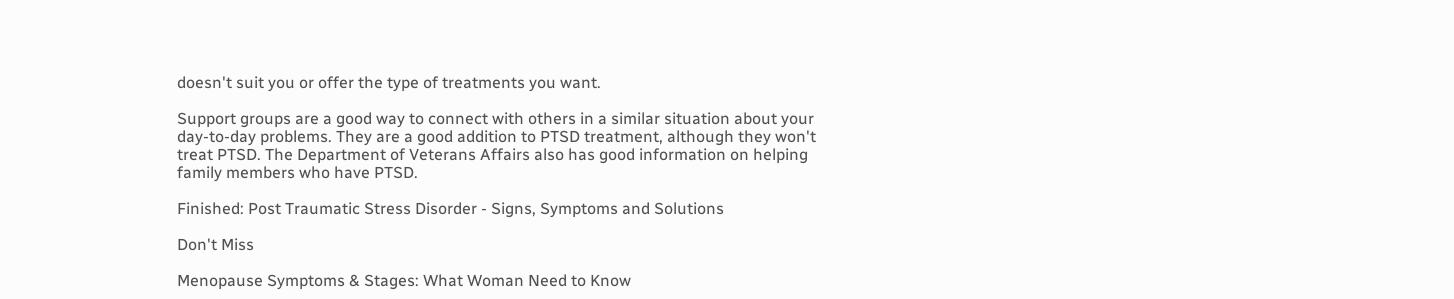doesn't suit you or offer the type of treatments you want.

Support groups are a good way to connect with others in a similar situation about your day-to-day problems. They are a good addition to PTSD treatment, although they won't treat PTSD. The Department of Veterans Affairs also has good information on helping family members who have PTSD.

Finished: Post Traumatic Stress Disorder - Signs, Symptoms and Solutions

Don't Miss

Menopause Symptoms & Stages: What Woman Need to Know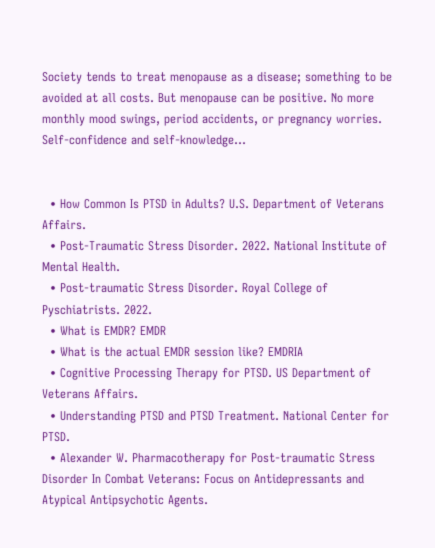Society tends to treat menopause as a disease; something to be avoided at all costs. But menopause can be positive. No more monthly mood swings, period accidents, or pregnancy worries. Self-confidence and self-knowledge...


  • How Common Is PTSD in Adults? U.S. Department of Veterans Affairs.
  • Post-Traumatic Stress Disorder. 2022. National Institute of Mental Health.
  • Post-traumatic Stress Disorder. Royal College of Pyschiatrists. 2022.
  • What is EMDR? EMDR
  • What is the actual EMDR session like? EMDRIA
  • Cognitive Processing Therapy for PTSD. US Department of Veterans Affairs.
  • Understanding PTSD and PTSD Treatment. National Center for PTSD.
  • Alexander W. Pharmacotherapy for Post-traumatic Stress Disorder In Combat Veterans: Focus on Antidepressants and Atypical Antipsychotic Agents.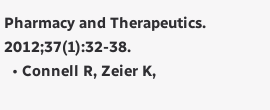Pharmacy and Therapeutics. 2012;37(1):32-38.
  • Connell R, Zeier K,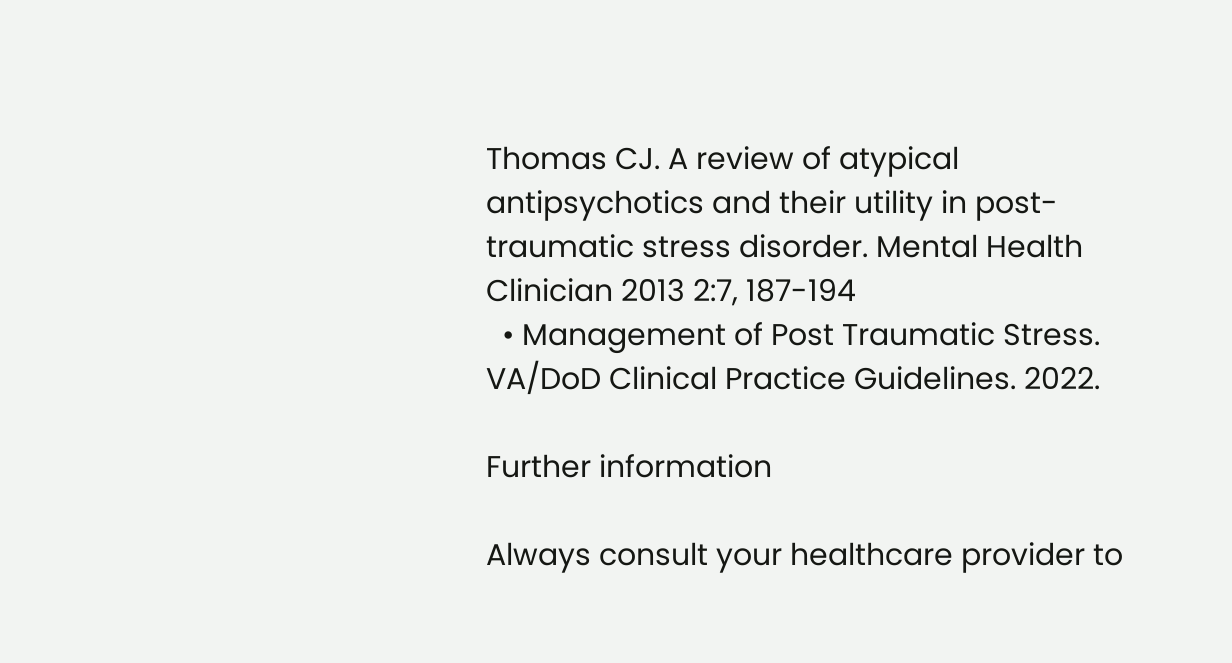Thomas CJ. A review of atypical antipsychotics and their utility in post-traumatic stress disorder. Mental Health Clinician 2013 2:7, 187-194
  • Management of Post Traumatic Stress. VA/DoD Clinical Practice Guidelines. 2022.

Further information

Always consult your healthcare provider to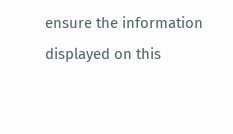ensure the information displayed on this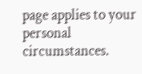page applies to your personal circumstances.